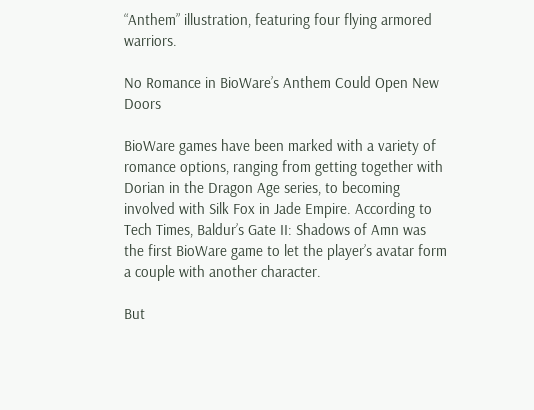“Anthem” illustration, featuring four flying armored warriors.

No Romance in BioWare’s Anthem Could Open New Doors

BioWare games have been marked with a variety of romance options, ranging from getting together with Dorian in the Dragon Age series, to becoming involved with Silk Fox in Jade Empire. According to Tech Times, Baldur’s Gate II: Shadows of Amn was the first BioWare game to let the player’s avatar form a couple with another character.

But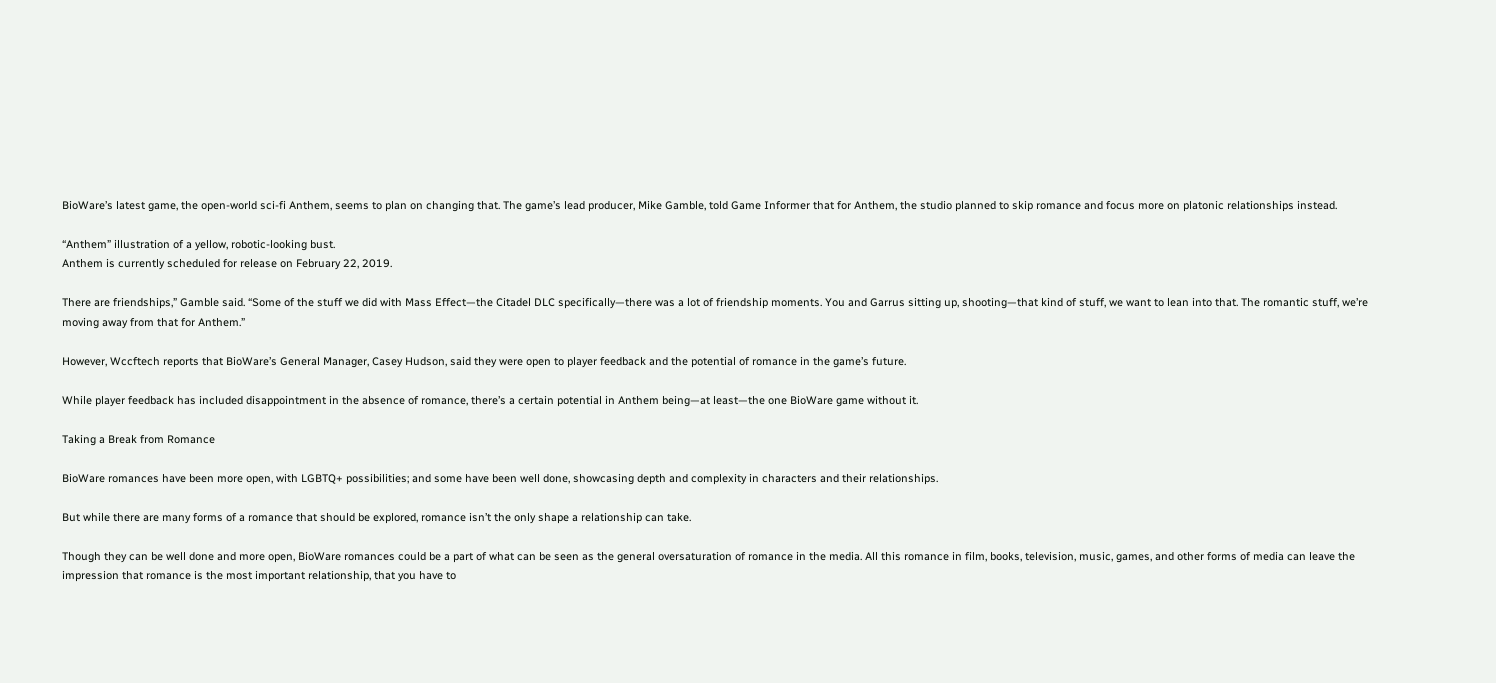BioWare’s latest game, the open-world sci-fi Anthem, seems to plan on changing that. The game’s lead producer, Mike Gamble, told Game Informer that for Anthem, the studio planned to skip romance and focus more on platonic relationships instead.

“Anthem” illustration of a yellow, robotic-looking bust.
Anthem is currently scheduled for release on February 22, 2019.

There are friendships,” Gamble said. “Some of the stuff we did with Mass Effect—the Citadel DLC specifically—there was a lot of friendship moments. You and Garrus sitting up, shooting—that kind of stuff, we want to lean into that. The romantic stuff, we’re moving away from that for Anthem.”

However, Wccftech reports that BioWare’s General Manager, Casey Hudson, said they were open to player feedback and the potential of romance in the game’s future.

While player feedback has included disappointment in the absence of romance, there’s a certain potential in Anthem being—at least—the one BioWare game without it.

Taking a Break from Romance

BioWare romances have been more open, with LGBTQ+ possibilities; and some have been well done, showcasing depth and complexity in characters and their relationships.

But while there are many forms of a romance that should be explored, romance isn’t the only shape a relationship can take.

Though they can be well done and more open, BioWare romances could be a part of what can be seen as the general oversaturation of romance in the media. All this romance in film, books, television, music, games, and other forms of media can leave the impression that romance is the most important relationship, that you have to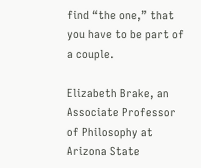find “the one,” that you have to be part of a couple.

Elizabeth Brake, an Associate Professor of Philosophy at Arizona State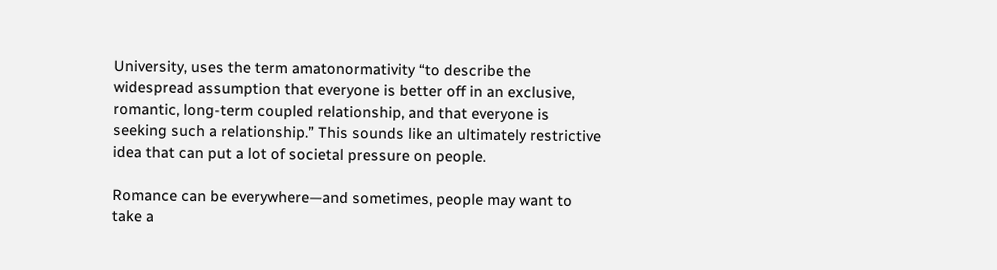University, uses the term amatonormativity “to describe the widespread assumption that everyone is better off in an exclusive, romantic, long-term coupled relationship, and that everyone is seeking such a relationship.” This sounds like an ultimately restrictive idea that can put a lot of societal pressure on people.

Romance can be everywhere—and sometimes, people may want to take a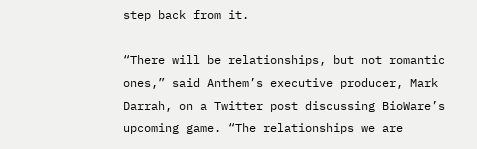step back from it.

“There will be relationships, but not romantic ones,” said Anthem’s executive producer, Mark Darrah, on a Twitter post discussing BioWare’s upcoming game. “The relationships we are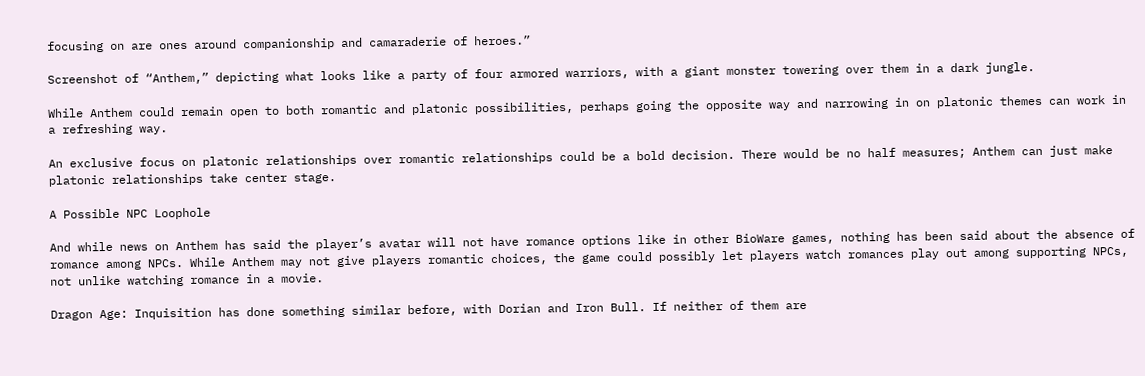focusing on are ones around companionship and camaraderie of heroes.”

Screenshot of “Anthem,” depicting what looks like a party of four armored warriors, with a giant monster towering over them in a dark jungle.

While Anthem could remain open to both romantic and platonic possibilities, perhaps going the opposite way and narrowing in on platonic themes can work in a refreshing way.

An exclusive focus on platonic relationships over romantic relationships could be a bold decision. There would be no half measures; Anthem can just make platonic relationships take center stage.

A Possible NPC Loophole

And while news on Anthem has said the player’s avatar will not have romance options like in other BioWare games, nothing has been said about the absence of romance among NPCs. While Anthem may not give players romantic choices, the game could possibly let players watch romances play out among supporting NPCs, not unlike watching romance in a movie.

Dragon Age: Inquisition has done something similar before, with Dorian and Iron Bull. If neither of them are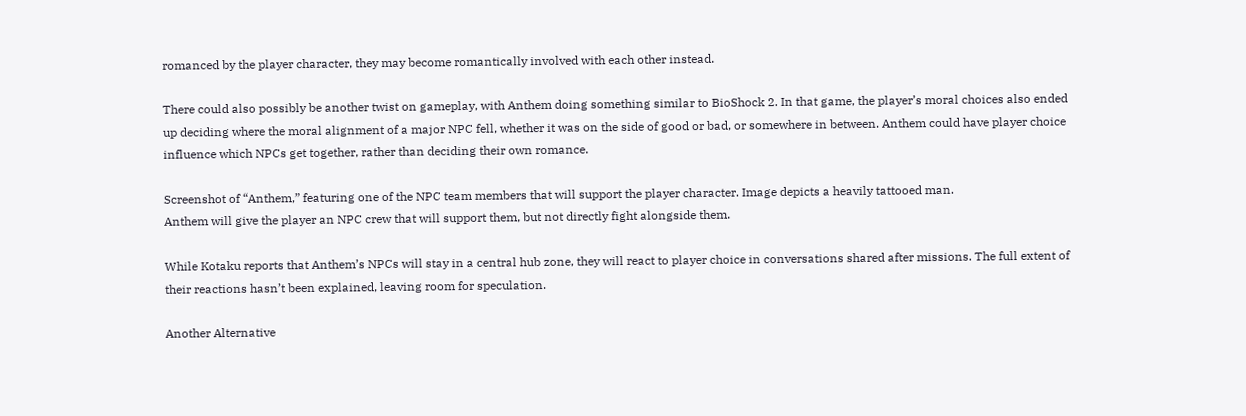romanced by the player character, they may become romantically involved with each other instead.

There could also possibly be another twist on gameplay, with Anthem doing something similar to BioShock 2. In that game, the player’s moral choices also ended up deciding where the moral alignment of a major NPC fell, whether it was on the side of good or bad, or somewhere in between. Anthem could have player choice influence which NPCs get together, rather than deciding their own romance.

Screenshot of “Anthem,” featuring one of the NPC team members that will support the player character. Image depicts a heavily tattooed man.
Anthem will give the player an NPC crew that will support them, but not directly fight alongside them.

While Kotaku reports that Anthem’s NPCs will stay in a central hub zone, they will react to player choice in conversations shared after missions. The full extent of their reactions hasn’t been explained, leaving room for speculation.

Another Alternative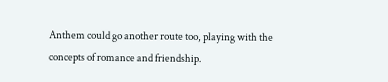Anthem could go another route too, playing with the concepts of romance and friendship.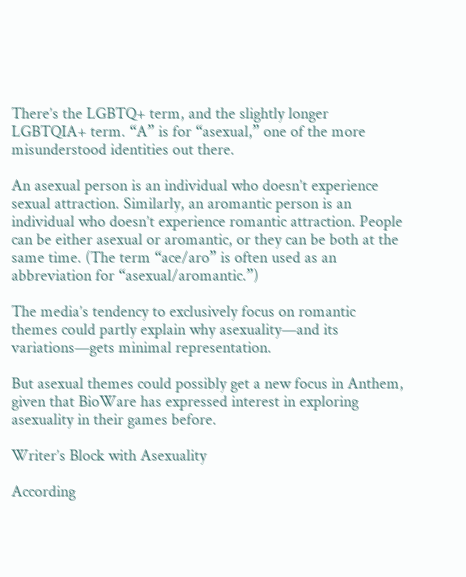There’s the LGBTQ+ term, and the slightly longer LGBTQIA+ term. “A” is for “asexual,” one of the more misunderstood identities out there.

An asexual person is an individual who doesn’t experience sexual attraction. Similarly, an aromantic person is an individual who doesn’t experience romantic attraction. People can be either asexual or aromantic, or they can be both at the same time. (The term “ace/aro” is often used as an abbreviation for “asexual/aromantic.”)

The media’s tendency to exclusively focus on romantic themes could partly explain why asexuality—and its variations—gets minimal representation.

But asexual themes could possibly get a new focus in Anthem, given that BioWare has expressed interest in exploring asexuality in their games before.

Writer’s Block with Asexuality

According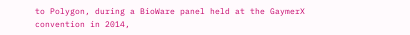to Polygon, during a BioWare panel held at the GaymerX convention in 2014,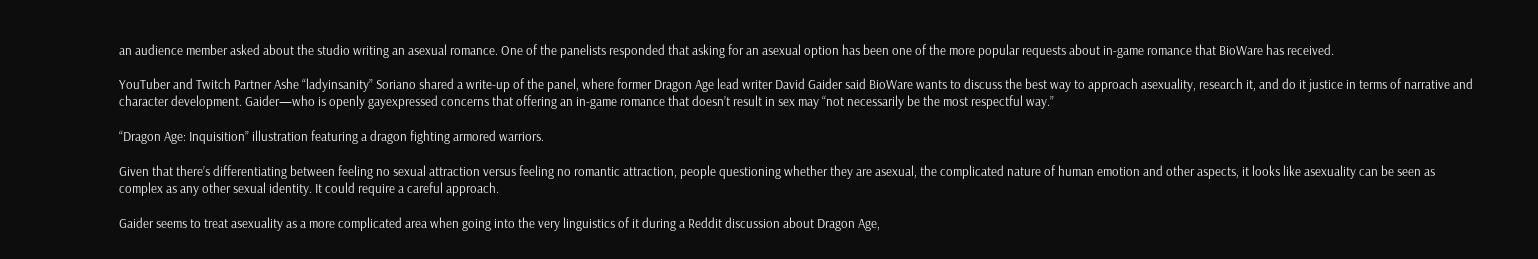an audience member asked about the studio writing an asexual romance. One of the panelists responded that asking for an asexual option has been one of the more popular requests about in-game romance that BioWare has received.

YouTuber and Twitch Partner Ashe “ladyinsanity” Soriano shared a write-up of the panel, where former Dragon Age lead writer David Gaider said BioWare wants to discuss the best way to approach asexuality, research it, and do it justice in terms of narrative and character development. Gaider—who is openly gayexpressed concerns that offering an in-game romance that doesn’t result in sex may “not necessarily be the most respectful way.”

“Dragon Age: Inquisition” illustration featuring a dragon fighting armored warriors.

Given that there’s differentiating between feeling no sexual attraction versus feeling no romantic attraction, people questioning whether they are asexual, the complicated nature of human emotion and other aspects, it looks like asexuality can be seen as complex as any other sexual identity. It could require a careful approach.

Gaider seems to treat asexuality as a more complicated area when going into the very linguistics of it during a Reddit discussion about Dragon Age,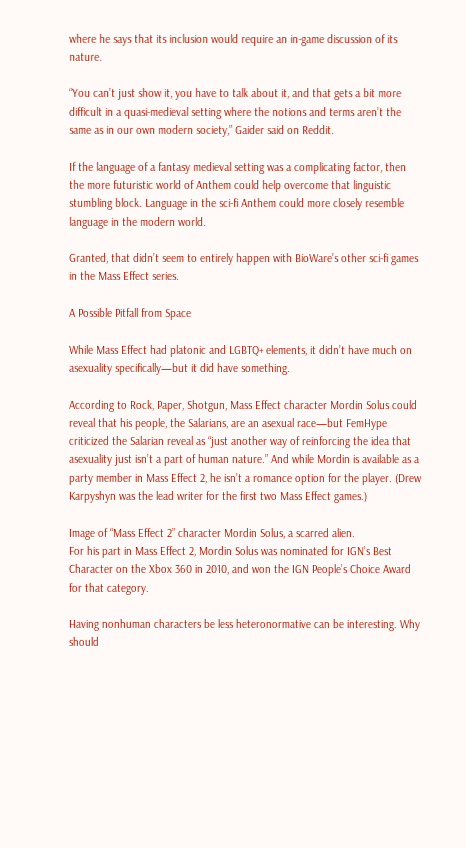where he says that its inclusion would require an in-game discussion of its nature.

“You can’t just show it, you have to talk about it, and that gets a bit more difficult in a quasi-medieval setting where the notions and terms aren’t the same as in our own modern society,” Gaider said on Reddit.

If the language of a fantasy medieval setting was a complicating factor, then the more futuristic world of Anthem could help overcome that linguistic stumbling block. Language in the sci-fi Anthem could more closely resemble language in the modern world.

Granted, that didn’t seem to entirely happen with BioWare’s other sci-fi games in the Mass Effect series.

A Possible Pitfall from Space

While Mass Effect had platonic and LGBTQ+ elements, it didn’t have much on asexuality specifically—but it did have something.

According to Rock, Paper, Shotgun, Mass Effect character Mordin Solus could reveal that his people, the Salarians, are an asexual race—but FemHype criticized the Salarian reveal as “just another way of reinforcing the idea that asexuality just isn’t a part of human nature.” And while Mordin is available as a party member in Mass Effect 2, he isn’t a romance option for the player. (Drew Karpyshyn was the lead writer for the first two Mass Effect games.)

Image of “Mass Effect 2” character Mordin Solus, a scarred alien.
For his part in Mass Effect 2, Mordin Solus was nominated for IGN’s Best Character on the Xbox 360 in 2010, and won the IGN People’s Choice Award for that category.

Having nonhuman characters be less heteronormative can be interesting. Why should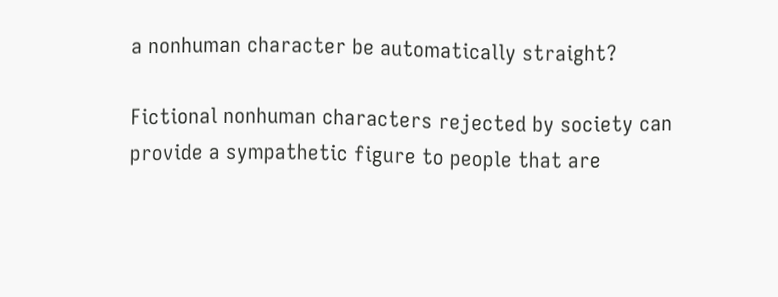a nonhuman character be automatically straight?

Fictional nonhuman characters rejected by society can provide a sympathetic figure to people that are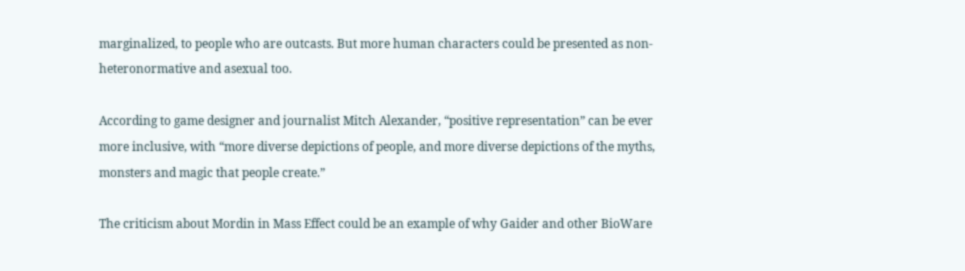marginalized, to people who are outcasts. But more human characters could be presented as non-heteronormative and asexual too.

According to game designer and journalist Mitch Alexander, “positive representation” can be ever more inclusive, with “more diverse depictions of people, and more diverse depictions of the myths, monsters and magic that people create.”

The criticism about Mordin in Mass Effect could be an example of why Gaider and other BioWare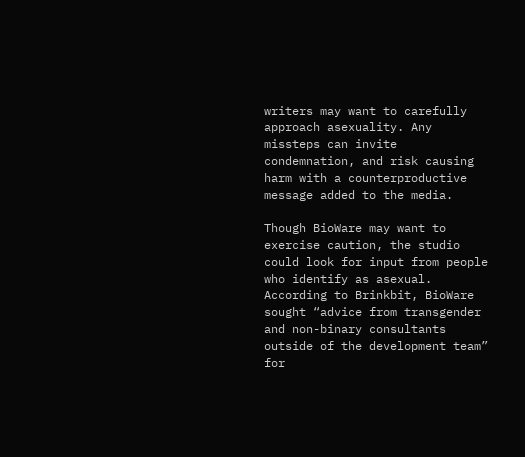writers may want to carefully approach asexuality. Any missteps can invite condemnation, and risk causing harm with a counterproductive message added to the media.

Though BioWare may want to exercise caution, the studio could look for input from people who identify as asexual. According to Brinkbit, BioWare sought “advice from transgender and non-binary consultants outside of the development team” for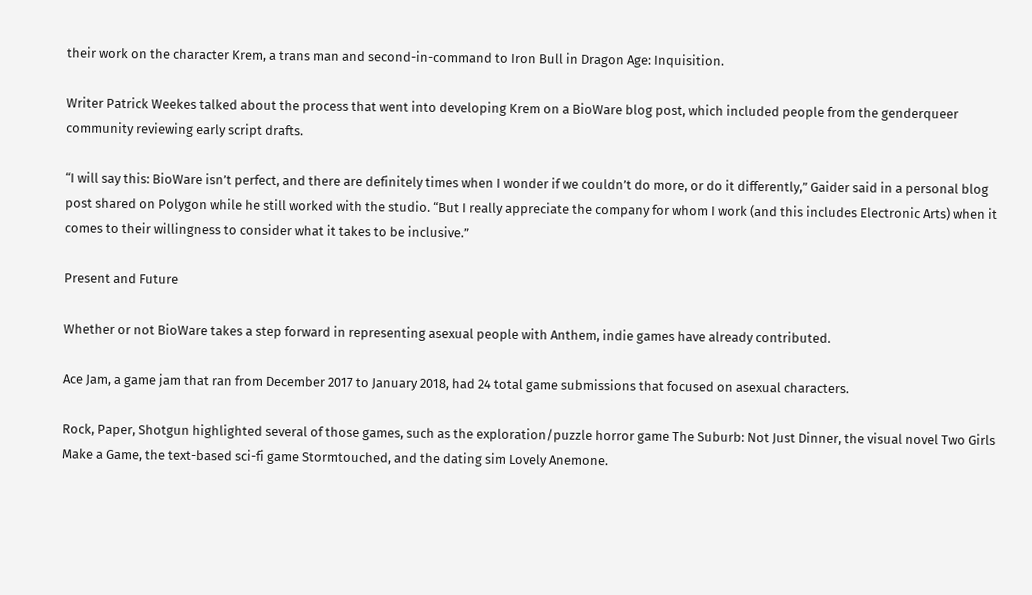their work on the character Krem, a trans man and second-in-command to Iron Bull in Dragon Age: Inquisition.

Writer Patrick Weekes talked about the process that went into developing Krem on a BioWare blog post, which included people from the genderqueer community reviewing early script drafts.

“I will say this: BioWare isn’t perfect, and there are definitely times when I wonder if we couldn’t do more, or do it differently,” Gaider said in a personal blog post shared on Polygon while he still worked with the studio. “But I really appreciate the company for whom I work (and this includes Electronic Arts) when it comes to their willingness to consider what it takes to be inclusive.”

Present and Future

Whether or not BioWare takes a step forward in representing asexual people with Anthem, indie games have already contributed.

Ace Jam, a game jam that ran from December 2017 to January 2018, had 24 total game submissions that focused on asexual characters.

Rock, Paper, Shotgun highlighted several of those games, such as the exploration/puzzle horror game The Suburb: Not Just Dinner, the visual novel Two Girls Make a Game, the text-based sci-fi game Stormtouched, and the dating sim Lovely Anemone.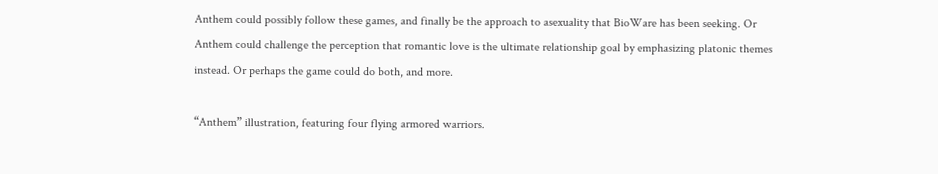Anthem could possibly follow these games, and finally be the approach to asexuality that BioWare has been seeking. Or Anthem could challenge the perception that romantic love is the ultimate relationship goal by emphasizing platonic themes instead. Or perhaps the game could do both, and more.

“Anthem” illustration, featuring four flying armored warriors.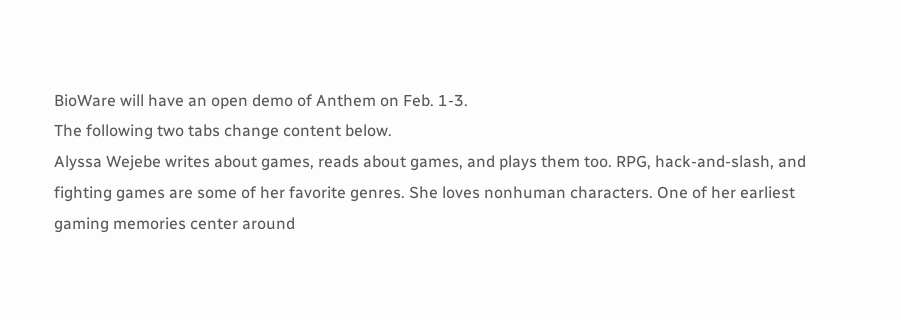BioWare will have an open demo of Anthem on Feb. 1-3.
The following two tabs change content below.
Alyssa Wejebe writes about games, reads about games, and plays them too. RPG, hack-and-slash, and fighting games are some of her favorite genres. She loves nonhuman characters. One of her earliest gaming memories center around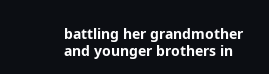battling her grandmother and younger brothers in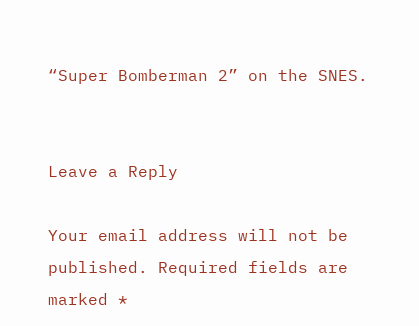“Super Bomberman 2” on the SNES.


Leave a Reply

Your email address will not be published. Required fields are marked *